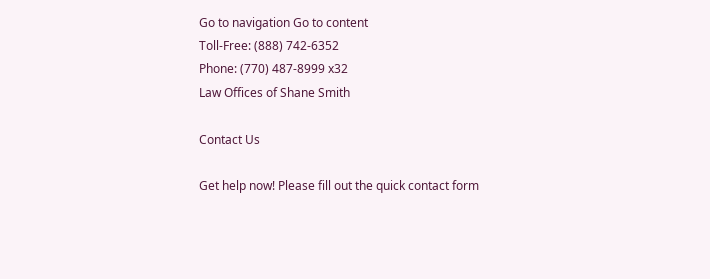Go to navigation Go to content
Toll-Free: (888) 742-6352
Phone: (770) 487-8999 x32
Law Offices of Shane Smith

Contact Us

Get help now! Please fill out the quick contact form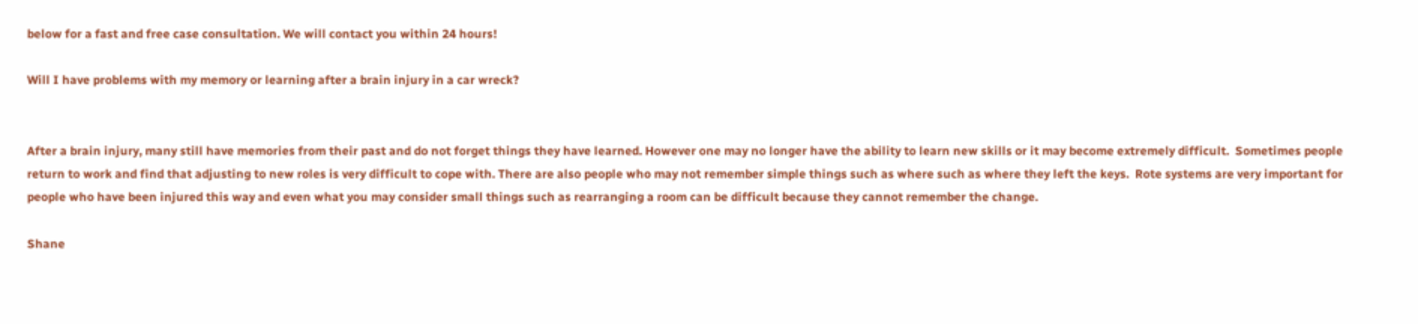below for a fast and free case consultation. We will contact you within 24 hours!

Will I have problems with my memory or learning after a brain injury in a car wreck?


After a brain injury, many still have memories from their past and do not forget things they have learned. However one may no longer have the ability to learn new skills or it may become extremely difficult.  Sometimes people return to work and find that adjusting to new roles is very difficult to cope with. There are also people who may not remember simple things such as where such as where they left the keys.  Rote systems are very important for people who have been injured this way and even what you may consider small things such as rearranging a room can be difficult because they cannot remember the change.

Shane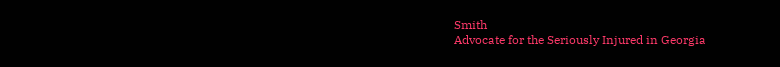Smith
Advocate for the Seriously Injured in Georgia